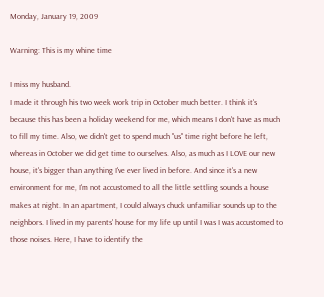Monday, January 19, 2009

Warning: This is my whine time

I miss my husband.
I made it through his two week work trip in October much better. I think it's because this has been a holiday weekend for me, which means I don't have as much to fill my time. Also, we didn't get to spend much "us" time right before he left, whereas in October we did get time to ourselves. Also, as much as I LOVE our new house, it's bigger than anything I've ever lived in before. And since it's a new environment for me, I'm not accustomed to all the little settling sounds a house makes at night. In an apartment, I could always chuck unfamiliar sounds up to the neighbors. I lived in my parents' house for my life up until I was I was accustomed to those noises. Here, I have to identify the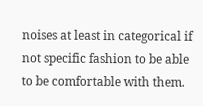noises at least in categorical if not specific fashion to be able to be comfortable with them.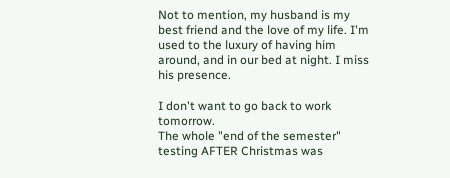Not to mention, my husband is my best friend and the love of my life. I'm used to the luxury of having him around, and in our bed at night. I miss his presence.

I don't want to go back to work tomorrow.
The whole "end of the semester" testing AFTER Christmas was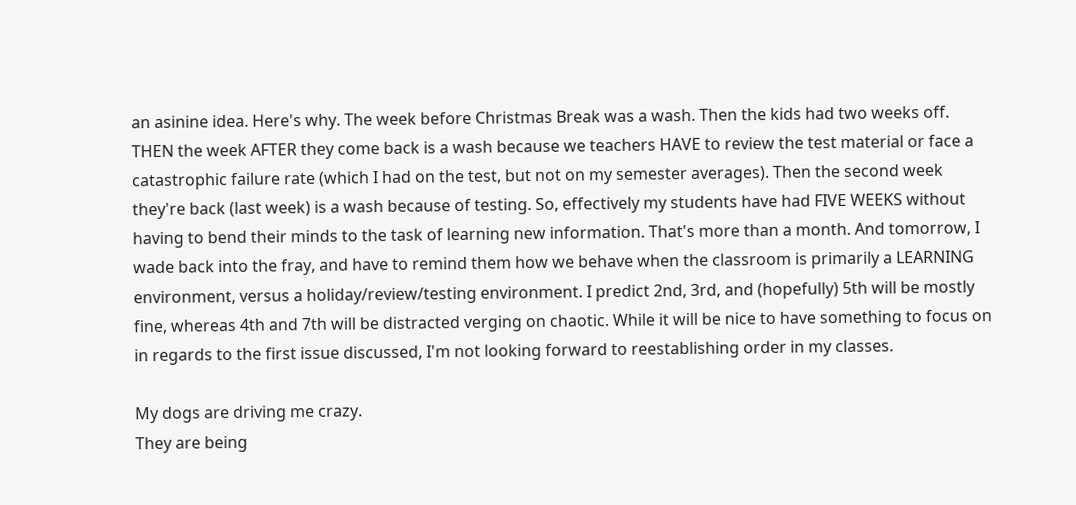an asinine idea. Here's why. The week before Christmas Break was a wash. Then the kids had two weeks off. THEN the week AFTER they come back is a wash because we teachers HAVE to review the test material or face a catastrophic failure rate (which I had on the test, but not on my semester averages). Then the second week they're back (last week) is a wash because of testing. So, effectively my students have had FIVE WEEKS without having to bend their minds to the task of learning new information. That's more than a month. And tomorrow, I wade back into the fray, and have to remind them how we behave when the classroom is primarily a LEARNING environment, versus a holiday/review/testing environment. I predict 2nd, 3rd, and (hopefully) 5th will be mostly fine, whereas 4th and 7th will be distracted verging on chaotic. While it will be nice to have something to focus on in regards to the first issue discussed, I'm not looking forward to reestablishing order in my classes.

My dogs are driving me crazy.
They are being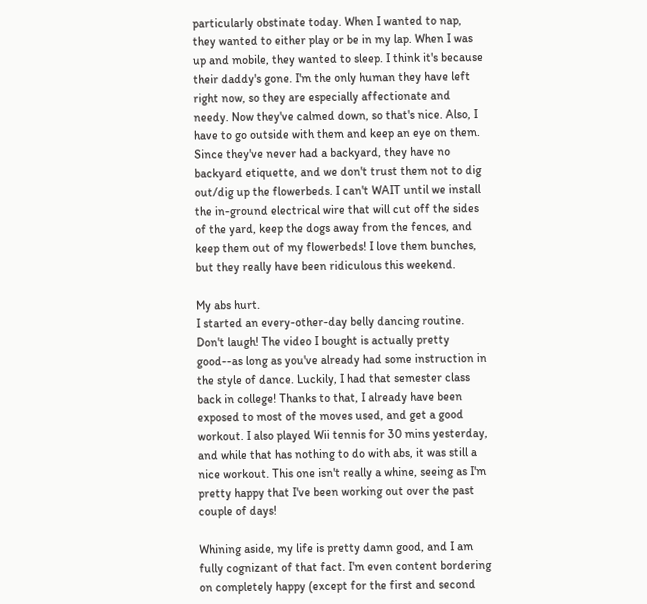particularly obstinate today. When I wanted to nap, they wanted to either play or be in my lap. When I was up and mobile, they wanted to sleep. I think it's because their daddy's gone. I'm the only human they have left right now, so they are especially affectionate and needy. Now they've calmed down, so that's nice. Also, I have to go outside with them and keep an eye on them. Since they've never had a backyard, they have no backyard etiquette, and we don't trust them not to dig out/dig up the flowerbeds. I can't WAIT until we install the in-ground electrical wire that will cut off the sides of the yard, keep the dogs away from the fences, and keep them out of my flowerbeds! I love them bunches, but they really have been ridiculous this weekend.

My abs hurt.
I started an every-other-day belly dancing routine. Don't laugh! The video I bought is actually pretty good--as long as you've already had some instruction in the style of dance. Luckily, I had that semester class back in college! Thanks to that, I already have been exposed to most of the moves used, and get a good workout. I also played Wii tennis for 30 mins yesterday, and while that has nothing to do with abs, it was still a nice workout. This one isn't really a whine, seeing as I'm pretty happy that I've been working out over the past couple of days!

Whining aside, my life is pretty damn good, and I am fully cognizant of that fact. I'm even content bordering on completely happy (except for the first and second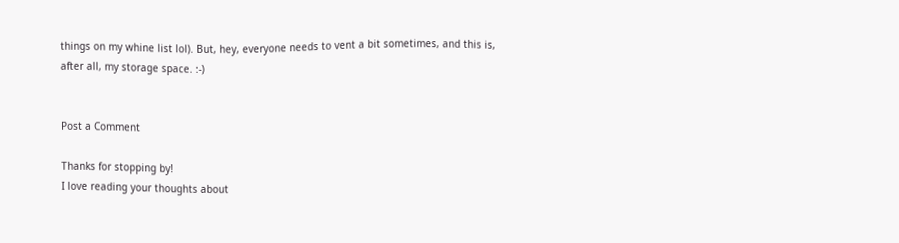things on my whine list lol). But, hey, everyone needs to vent a bit sometimes, and this is, after all, my storage space. :-)


Post a Comment

Thanks for stopping by!
I love reading your thoughts about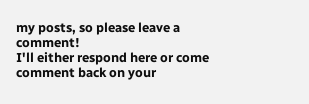my posts, so please leave a comment!
I'll either respond here or come comment back on your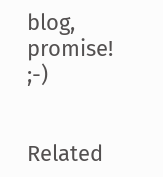blog, promise! ;-)


Related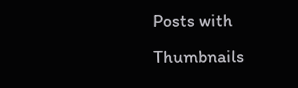Posts with Thumbnails